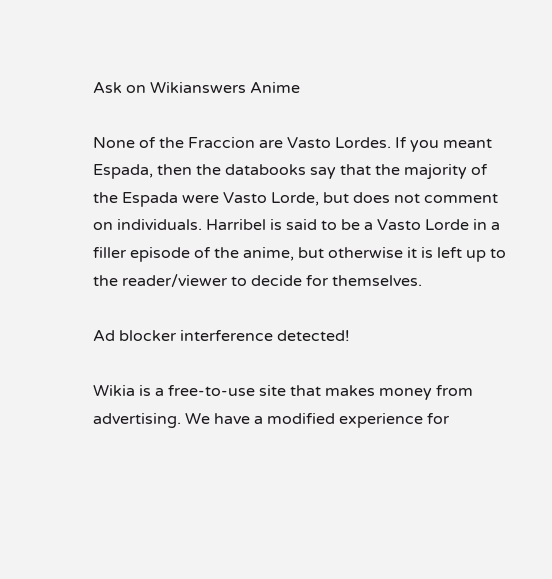Ask on Wikianswers Anime

None of the Fraccion are Vasto Lordes. If you meant Espada, then the databooks say that the majority of the Espada were Vasto Lorde, but does not comment on individuals. Harribel is said to be a Vasto Lorde in a filler episode of the anime, but otherwise it is left up to the reader/viewer to decide for themselves.

Ad blocker interference detected!

Wikia is a free-to-use site that makes money from advertising. We have a modified experience for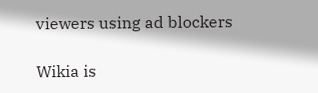viewers using ad blockers

Wikia is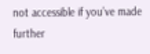not accessible if you’ve made further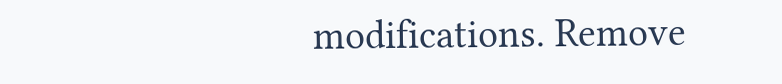modifications. Remove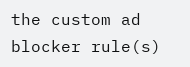the custom ad blocker rule(s)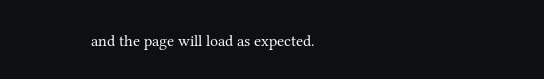and the page will load as expected.